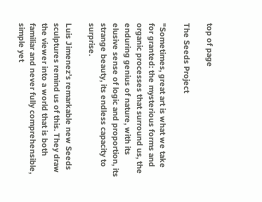top of page

The Seeds Project

"Sometimes, great art is what we take for granted: the mysterious forms and organic processes that surround us, the enduring genius of nature, with its elusive sense of logic and proportion, its strange beauty, its endless capacity to surprise.

Luis Jimenez’s remarkable new Seeds sculptures remind us of this. They draw the viewer into a world that is both familiar and never fully comprehensible, simple yet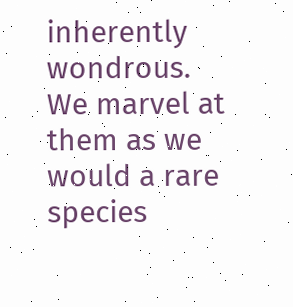inherently wondrous. We marvel at them as we would a rare species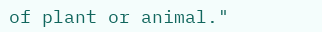of plant or animal."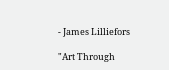- James Lilliefors

"Art Through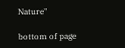Nature"

bottom of page